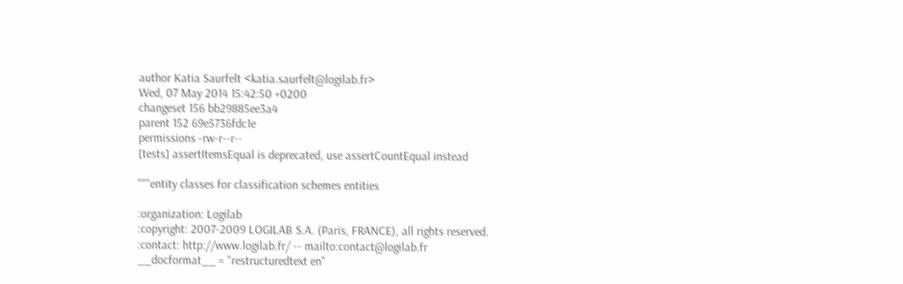author Katia Saurfelt <katia.saurfelt@logilab.fr>
Wed, 07 May 2014 15:42:50 +0200
changeset 156 bb29885ee3a4
parent 152 69e5736fdc1e
permissions -rw-r--r--
[tests] assertItemsEqual is deprecated, use assertCountEqual instead

"""entity classes for classification schemes entities

:organization: Logilab
:copyright: 2007-2009 LOGILAB S.A. (Paris, FRANCE), all rights reserved.
:contact: http://www.logilab.fr/ -- mailto:contact@logilab.fr
__docformat__ = "restructuredtext en"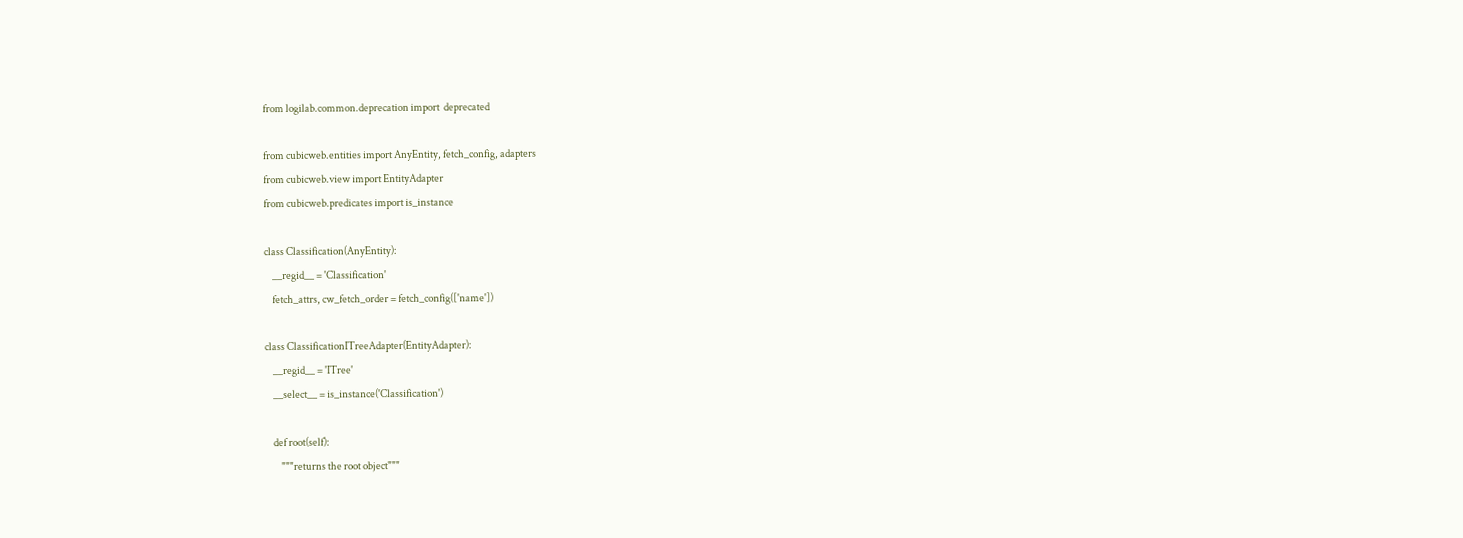from logilab.common.deprecation import  deprecated

from cubicweb.entities import AnyEntity, fetch_config, adapters
from cubicweb.view import EntityAdapter
from cubicweb.predicates import is_instance

class Classification(AnyEntity):
    __regid__ = 'Classification'
    fetch_attrs, cw_fetch_order = fetch_config(['name'])

class ClassificationITreeAdapter(EntityAdapter):
    __regid__ = 'ITree'
    __select__ = is_instance('Classification')

    def root(self):
        """returns the root object"""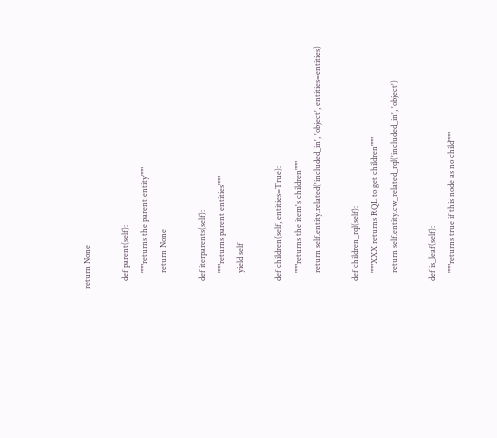return None

    def parent(self):
        """returns the parent entity"""
        return None

    def iterparents(self):
        """returns parent entities"""
        yield self

    def children(self, entities=True):
        """returns the item's children"""
        return self.entity.related('included_in', 'object', entities=entities)

    def children_rql(self):
        """XXX returns RQL to get children"""
        return self.entity.cw_related_rql('included_in', 'object')

    def is_leaf(self):
        """returns true if this node as no child"""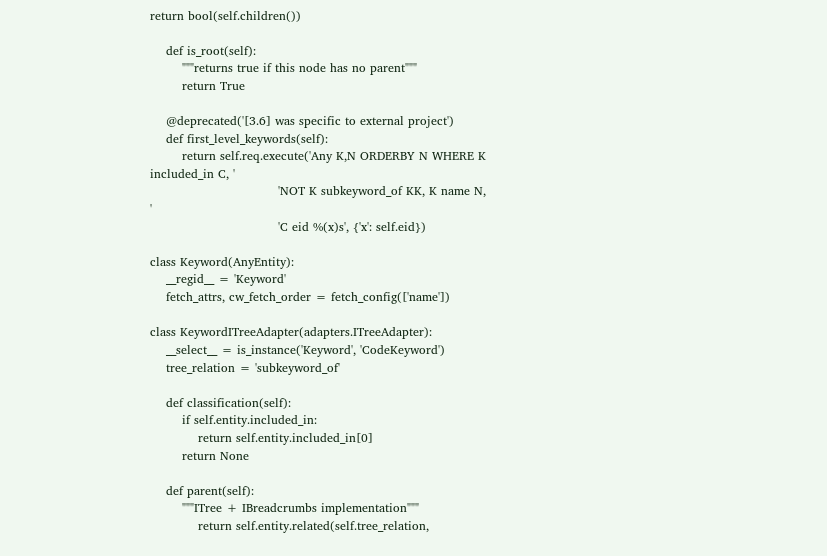return bool(self.children())

    def is_root(self):
        """returns true if this node has no parent"""
        return True

    @deprecated('[3.6] was specific to external project')
    def first_level_keywords(self):
        return self.req.execute('Any K,N ORDERBY N WHERE K included_in C, '
                                'NOT K subkeyword_of KK, K name N, '
                                'C eid %(x)s', {'x': self.eid})

class Keyword(AnyEntity):
    __regid__ = 'Keyword'
    fetch_attrs, cw_fetch_order = fetch_config(['name'])

class KeywordITreeAdapter(adapters.ITreeAdapter):
    __select__ = is_instance('Keyword', 'CodeKeyword')
    tree_relation = 'subkeyword_of'

    def classification(self):
        if self.entity.included_in:
            return self.entity.included_in[0]
        return None

    def parent(self):
        """ITree + IBreadcrumbs implementation"""
            return self.entity.related(self.tree_relation,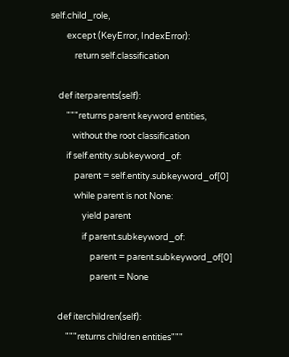self.child_role,
        except (KeyError, IndexError):
            return self.classification

    def iterparents(self):
        """returns parent keyword entities,
           without the root classification
        if self.entity.subkeyword_of:
            parent = self.entity.subkeyword_of[0]
            while parent is not None:
                yield parent
                if parent.subkeyword_of:
                    parent = parent.subkeyword_of[0]
                    parent = None

    def iterchildren(self):
        """returns children entities"""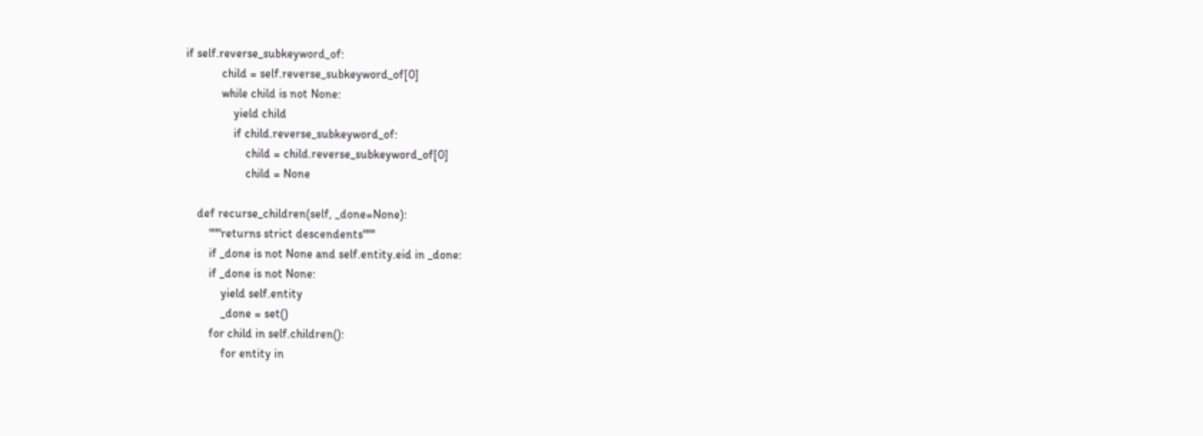if self.reverse_subkeyword_of:
            child = self.reverse_subkeyword_of[0]
            while child is not None:
                yield child
                if child.reverse_subkeyword_of:
                    child = child.reverse_subkeyword_of[0]
                    child = None

    def recurse_children(self, _done=None):
        """returns strict descendents"""
        if _done is not None and self.entity.eid in _done:
        if _done is not None:
            yield self.entity
            _done = set()
        for child in self.children():
            for entity in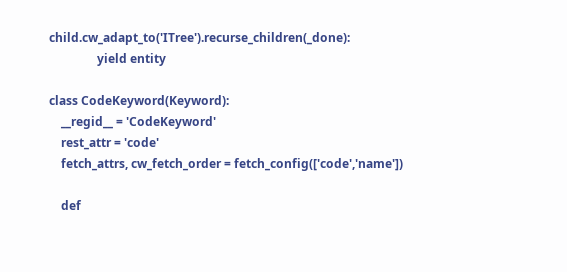child.cw_adapt_to('ITree').recurse_children(_done):
                yield entity

class CodeKeyword(Keyword):
    __regid__ = 'CodeKeyword'
    rest_attr = 'code'
    fetch_attrs, cw_fetch_order = fetch_config(['code','name'])

    def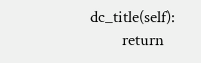dc_title(self):
        return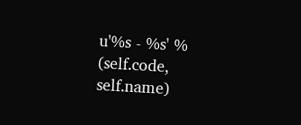u'%s - %s' % (self.code, self.name)